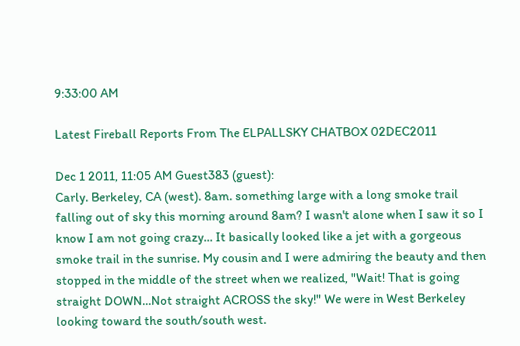9:33:00 AM

Latest Fireball Reports From The ELPALLSKY CHATBOX 02DEC2011

Dec 1 2011, 11:05 AM Guest383 (guest):
Carly. Berkeley, CA (west). 8am. something large with a long smoke trail falling out of sky this morning around 8am? I wasn't alone when I saw it so I know I am not going crazy... It basically looked like a jet with a gorgeous smoke trail in the sunrise. My cousin and I were admiring the beauty and then stopped in the middle of the street when we realized, "Wait! That is going straight DOWN...Not straight ACROSS the sky!" We were in West Berkeley looking toward the south/south west.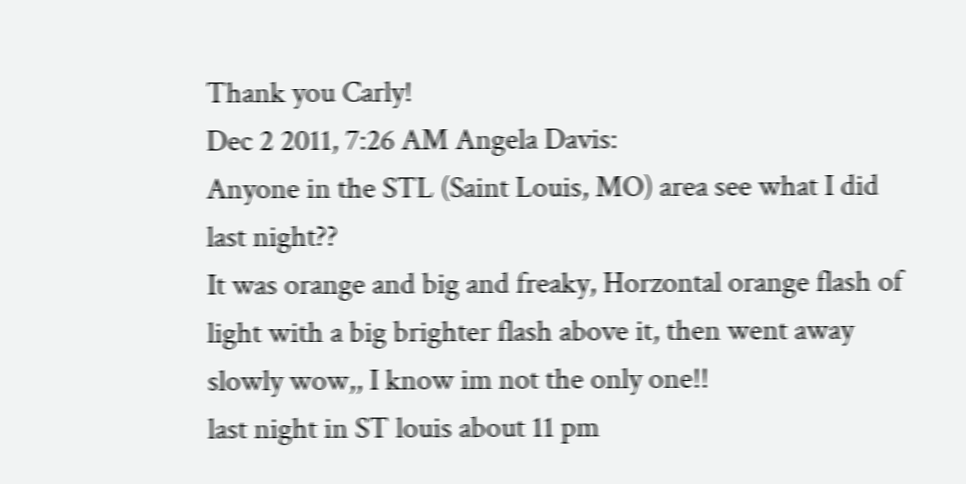Thank you Carly!
Dec 2 2011, 7:26 AM Angela Davis:
Anyone in the STL (Saint Louis, MO) area see what I did last night??
It was orange and big and freaky, Horzontal orange flash of light with a big brighter flash above it, then went away slowly wow,, I know im not the only one!!
last night in ST louis about 11 pm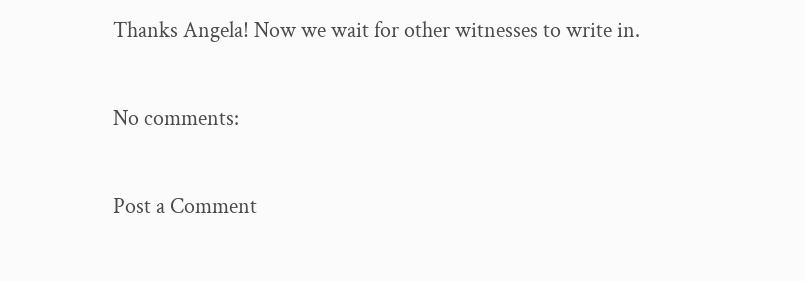Thanks Angela! Now we wait for other witnesses to write in.

No comments:

Post a Comment